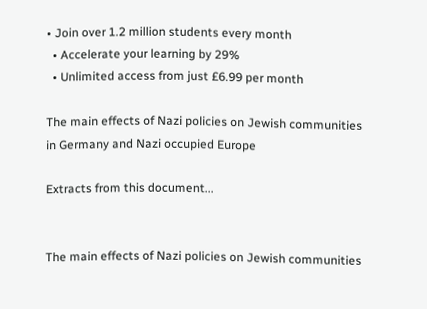• Join over 1.2 million students every month
  • Accelerate your learning by 29%
  • Unlimited access from just £6.99 per month

The main effects of Nazi policies on Jewish communities in Germany and Nazi occupied Europe

Extracts from this document...


The main effects of Nazi policies on Jewish communities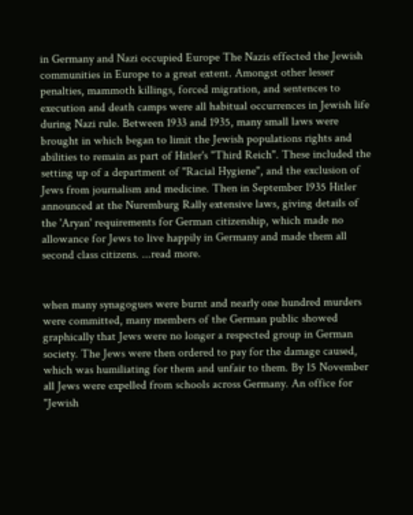in Germany and Nazi occupied Europe The Nazis effected the Jewish communities in Europe to a great extent. Amongst other lesser penalties, mammoth killings, forced migration, and sentences to execution and death camps were all habitual occurrences in Jewish life during Nazi rule. Between 1933 and 1935, many small laws were brought in which began to limit the Jewish populations rights and abilities to remain as part of Hitler's "Third Reich". These included the setting up of a department of "Racial Hygiene", and the exclusion of Jews from journalism and medicine. Then in September 1935 Hitler announced at the Nuremburg Rally extensive laws, giving details of the 'Aryan' requirements for German citizenship, which made no allowance for Jews to live happily in Germany and made them all second class citizens. ...read more.


when many synagogues were burnt and nearly one hundred murders were committed, many members of the German public showed graphically that Jews were no longer a respected group in German society. The Jews were then ordered to pay for the damage caused, which was humiliating for them and unfair to them. By 15 November all Jews were expelled from schools across Germany. An office for "Jewish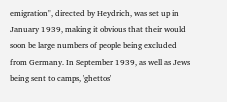emigration", directed by Heydrich, was set up in January 1939, making it obvious that their would soon be large numbers of people being excluded from Germany. In September 1939, as well as Jews being sent to camps, 'ghettos'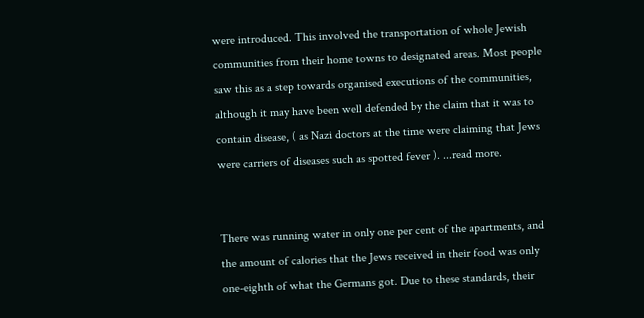were introduced. This involved the transportation of whole Jewish communities from their home towns to designated areas. Most people saw this as a step towards organised executions of the communities, although it may have been well defended by the claim that it was to contain disease, ( as Nazi doctors at the time were claiming that Jews were carriers of diseases such as spotted fever ). ...read more.


There was running water in only one per cent of the apartments, and the amount of calories that the Jews received in their food was only one-eighth of what the Germans got. Due to these standards, their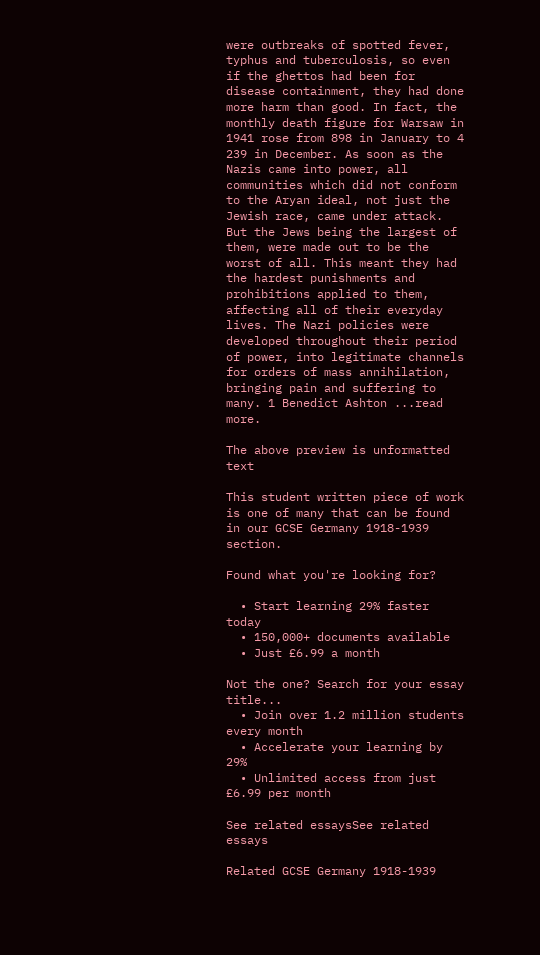were outbreaks of spotted fever, typhus and tuberculosis, so even if the ghettos had been for disease containment, they had done more harm than good. In fact, the monthly death figure for Warsaw in 1941 rose from 898 in January to 4 239 in December. As soon as the Nazis came into power, all communities which did not conform to the Aryan ideal, not just the Jewish race, came under attack. But the Jews being the largest of them, were made out to be the worst of all. This meant they had the hardest punishments and prohibitions applied to them, affecting all of their everyday lives. The Nazi policies were developed throughout their period of power, into legitimate channels for orders of mass annihilation, bringing pain and suffering to many. 1 Benedict Ashton ...read more.

The above preview is unformatted text

This student written piece of work is one of many that can be found in our GCSE Germany 1918-1939 section.

Found what you're looking for?

  • Start learning 29% faster today
  • 150,000+ documents available
  • Just £6.99 a month

Not the one? Search for your essay title...
  • Join over 1.2 million students every month
  • Accelerate your learning by 29%
  • Unlimited access from just £6.99 per month

See related essaysSee related essays

Related GCSE Germany 1918-1939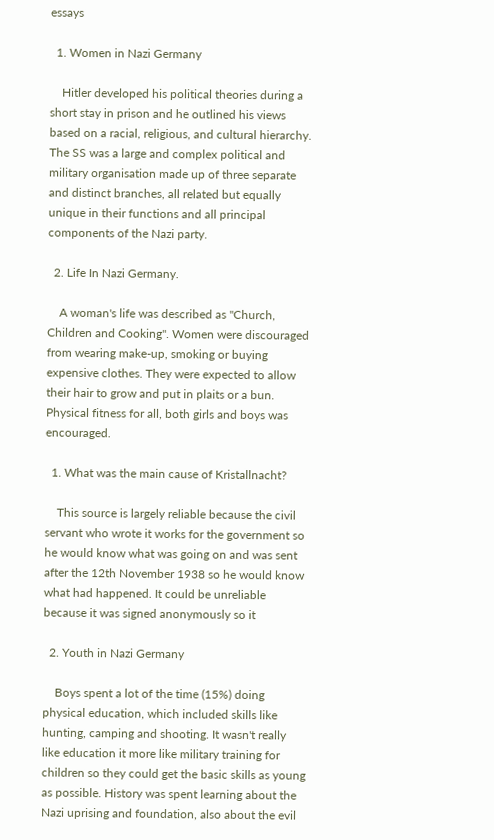essays

  1. Women in Nazi Germany

    Hitler developed his political theories during a short stay in prison and he outlined his views based on a racial, religious, and cultural hierarchy. The SS was a large and complex political and military organisation made up of three separate and distinct branches, all related but equally unique in their functions and all principal components of the Nazi party.

  2. Life In Nazi Germany.

    A woman's life was described as "Church, Children and Cooking". Women were discouraged from wearing make-up, smoking or buying expensive clothes. They were expected to allow their hair to grow and put in plaits or a bun. Physical fitness for all, both girls and boys was encouraged.

  1. What was the main cause of Kristallnacht?

    This source is largely reliable because the civil servant who wrote it works for the government so he would know what was going on and was sent after the 12th November 1938 so he would know what had happened. It could be unreliable because it was signed anonymously so it

  2. Youth in Nazi Germany

    Boys spent a lot of the time (15%) doing physical education, which included skills like hunting, camping and shooting. It wasn't really like education it more like military training for children so they could get the basic skills as young as possible. History was spent learning about the Nazi uprising and foundation, also about the evil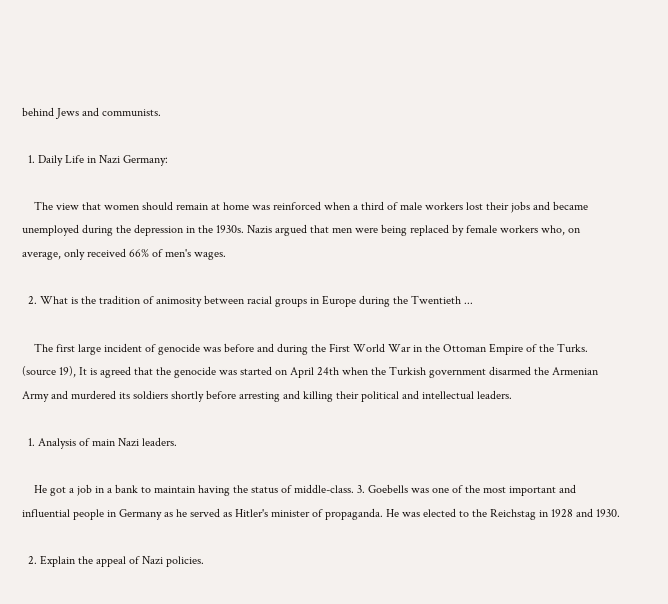behind Jews and communists.

  1. Daily Life in Nazi Germany:

    The view that women should remain at home was reinforced when a third of male workers lost their jobs and became unemployed during the depression in the 1930s. Nazis argued that men were being replaced by female workers who, on average, only received 66% of men's wages.

  2. What is the tradition of animosity between racial groups in Europe during the Twentieth ...

    The first large incident of genocide was before and during the First World War in the Ottoman Empire of the Turks. (source 19), It is agreed that the genocide was started on April 24th when the Turkish government disarmed the Armenian Army and murdered its soldiers shortly before arresting and killing their political and intellectual leaders.

  1. Analysis of main Nazi leaders.

    He got a job in a bank to maintain having the status of middle-class. 3. Goebells was one of the most important and influential people in Germany as he served as Hitler's minister of propaganda. He was elected to the Reichstag in 1928 and 1930.

  2. Explain the appeal of Nazi policies.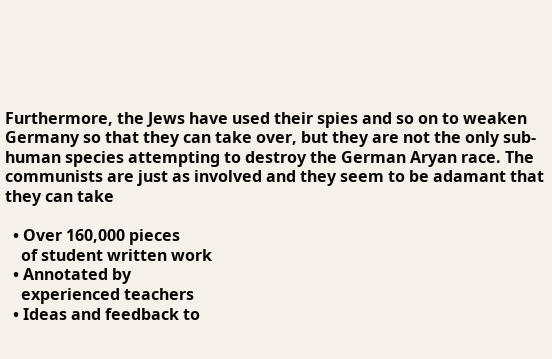Furthermore, the Jews have used their spies and so on to weaken Germany so that they can take over, but they are not the only sub-human species attempting to destroy the German Aryan race. The communists are just as involved and they seem to be adamant that they can take

  • Over 160,000 pieces
    of student written work
  • Annotated by
    experienced teachers
  • Ideas and feedback to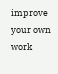improve your own work